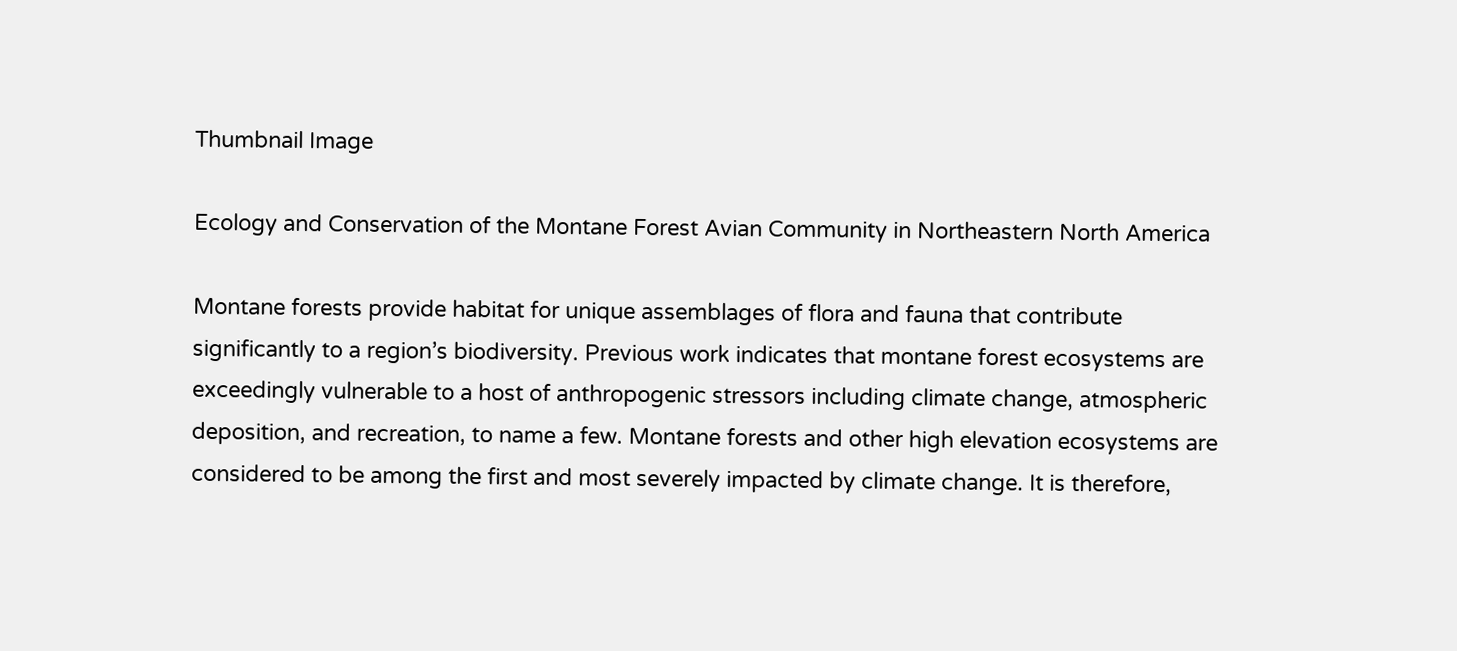Thumbnail Image

Ecology and Conservation of the Montane Forest Avian Community in Northeastern North America

Montane forests provide habitat for unique assemblages of flora and fauna that contribute significantly to a region’s biodiversity. Previous work indicates that montane forest ecosystems are exceedingly vulnerable to a host of anthropogenic stressors including climate change, atmospheric deposition, and recreation, to name a few. Montane forests and other high elevation ecosystems are considered to be among the first and most severely impacted by climate change. It is therefore,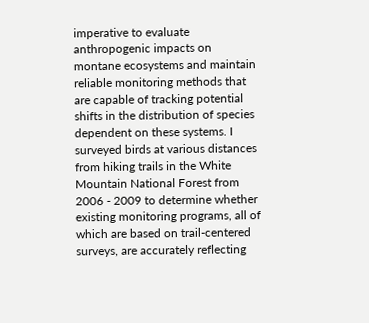imperative to evaluate anthropogenic impacts on montane ecosystems and maintain reliable monitoring methods that are capable of tracking potential shifts in the distribution of species dependent on these systems. I surveyed birds at various distances from hiking trails in the White Mountain National Forest from 2006 - 2009 to determine whether existing monitoring programs, all of which are based on trail-centered surveys, are accurately reflecting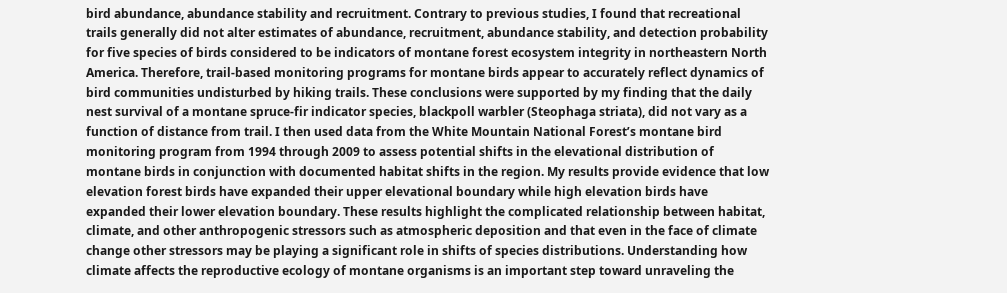bird abundance, abundance stability and recruitment. Contrary to previous studies, I found that recreational trails generally did not alter estimates of abundance, recruitment, abundance stability, and detection probability for five species of birds considered to be indicators of montane forest ecosystem integrity in northeastern North America. Therefore, trail-based monitoring programs for montane birds appear to accurately reflect dynamics of bird communities undisturbed by hiking trails. These conclusions were supported by my finding that the daily nest survival of a montane spruce-fir indicator species, blackpoll warbler (Steophaga striata), did not vary as a function of distance from trail. I then used data from the White Mountain National Forest’s montane bird monitoring program from 1994 through 2009 to assess potential shifts in the elevational distribution of montane birds in conjunction with documented habitat shifts in the region. My results provide evidence that low elevation forest birds have expanded their upper elevational boundary while high elevation birds have expanded their lower elevation boundary. These results highlight the complicated relationship between habitat, climate, and other anthropogenic stressors such as atmospheric deposition and that even in the face of climate change other stressors may be playing a significant role in shifts of species distributions. Understanding how climate affects the reproductive ecology of montane organisms is an important step toward unraveling the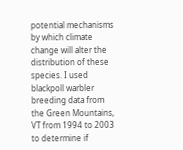potential mechanisms by which climate change will alter the distribution of these species. I used blackpoll warbler breeding data from the Green Mountains, VT from 1994 to 2003 to determine if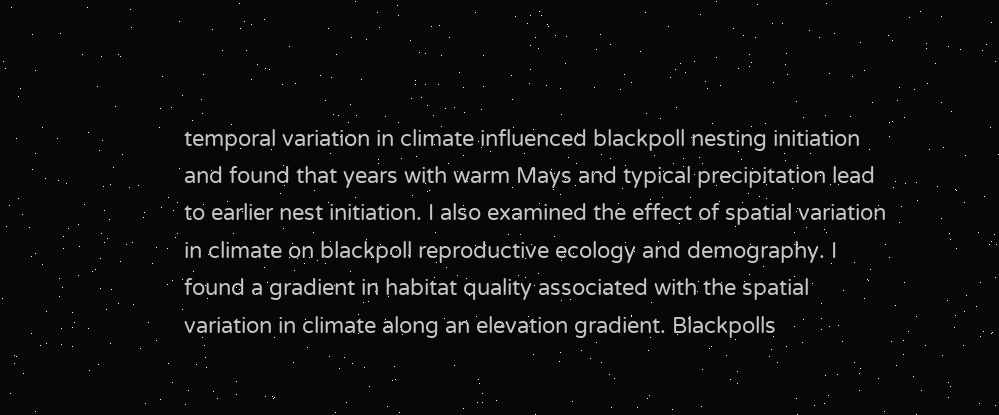temporal variation in climate influenced blackpoll nesting initiation and found that years with warm Mays and typical precipitation lead to earlier nest initiation. I also examined the effect of spatial variation in climate on blackpoll reproductive ecology and demography. I found a gradient in habitat quality associated with the spatial variation in climate along an elevation gradient. Blackpolls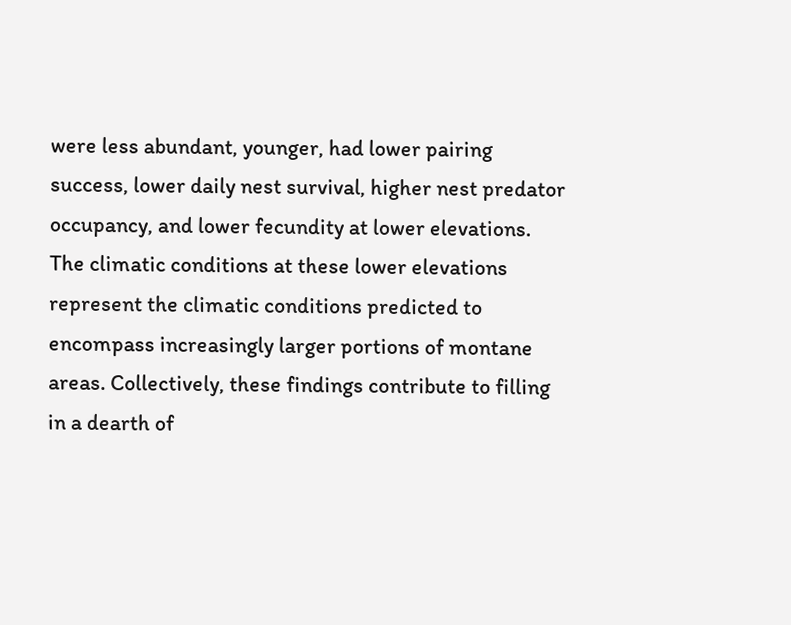were less abundant, younger, had lower pairing success, lower daily nest survival, higher nest predator occupancy, and lower fecundity at lower elevations. The climatic conditions at these lower elevations represent the climatic conditions predicted to encompass increasingly larger portions of montane areas. Collectively, these findings contribute to filling in a dearth of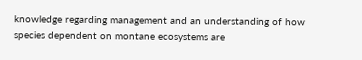knowledge regarding management and an understanding of how species dependent on montane ecosystems are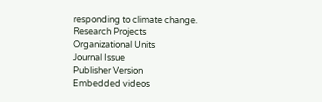responding to climate change.
Research Projects
Organizational Units
Journal Issue
Publisher Version
Embedded videos